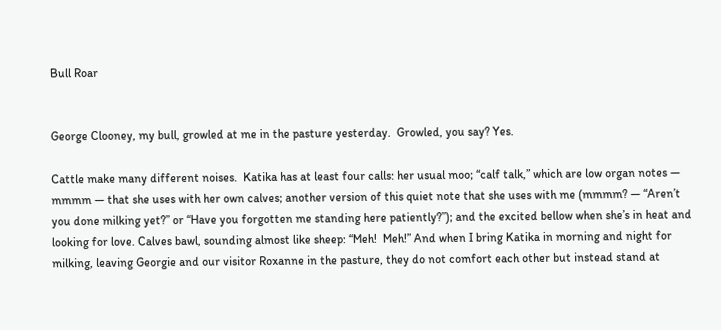Bull Roar


George Clooney, my bull, growled at me in the pasture yesterday.  Growled, you say? Yes.

Cattle make many different noises.  Katika has at least four calls: her usual moo; “calf talk,” which are low organ notes — mmmm — that she uses with her own calves; another version of this quiet note that she uses with me (mmmm? — “Aren’t you done milking yet?” or “Have you forgotten me standing here patiently?”); and the excited bellow when she’s in heat and looking for love. Calves bawl, sounding almost like sheep: “Meh!  Meh!” And when I bring Katika in morning and night for milking, leaving Georgie and our visitor Roxanne in the pasture, they do not comfort each other but instead stand at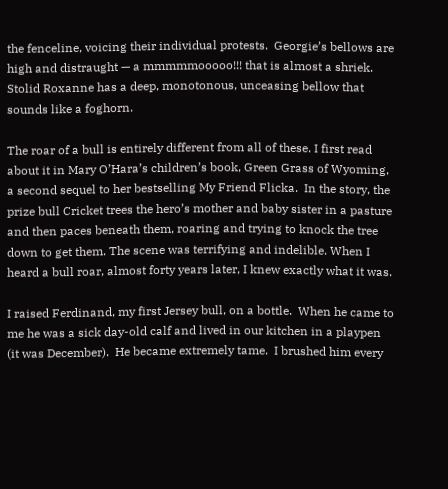the fenceline, voicing their individual protests.  Georgie’s bellows are high and distraught — a mmmmmooooo!!! that is almost a shriek.  Stolid Roxanne has a deep, monotonous, unceasing bellow that sounds like a foghorn.

The roar of a bull is entirely different from all of these. I first read about it in Mary O’Hara’s children’s book, Green Grass of Wyoming, a second sequel to her bestselling My Friend Flicka.  In the story, the prize bull Cricket trees the hero’s mother and baby sister in a pasture and then paces beneath them, roaring and trying to knock the tree down to get them. The scene was terrifying and indelible. When I heard a bull roar, almost forty years later, I knew exactly what it was.

I raised Ferdinand, my first Jersey bull, on a bottle.  When he came to me he was a sick day-old calf and lived in our kitchen in a playpen (it was December).  He became extremely tame.  I brushed him every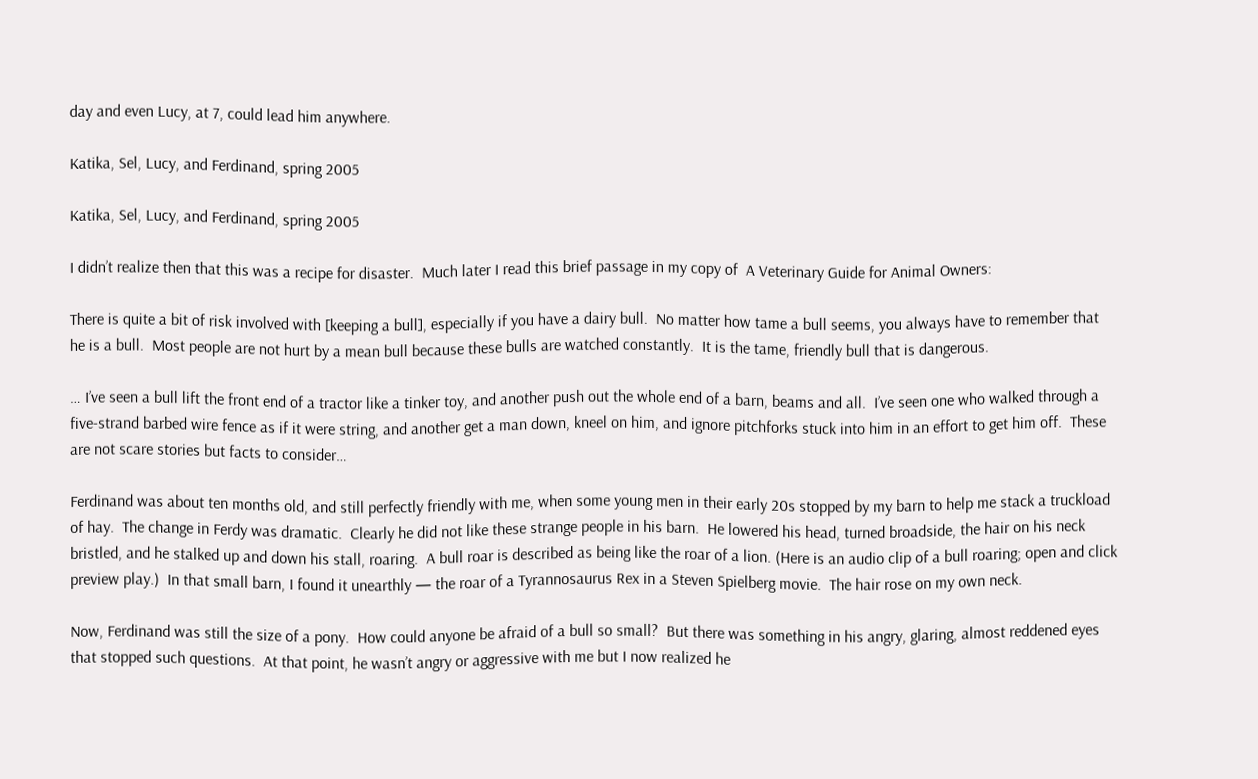day and even Lucy, at 7, could lead him anywhere.

Katika, Sel, Lucy, and Ferdinand, spring 2005

Katika, Sel, Lucy, and Ferdinand, spring 2005

I didn’t realize then that this was a recipe for disaster.  Much later I read this brief passage in my copy of  A Veterinary Guide for Animal Owners:

There is quite a bit of risk involved with [keeping a bull], especially if you have a dairy bull.  No matter how tame a bull seems, you always have to remember that he is a bull.  Most people are not hurt by a mean bull because these bulls are watched constantly.  It is the tame, friendly bull that is dangerous.

… I’ve seen a bull lift the front end of a tractor like a tinker toy, and another push out the whole end of a barn, beams and all.  I’ve seen one who walked through a five-strand barbed wire fence as if it were string, and another get a man down, kneel on him, and ignore pitchforks stuck into him in an effort to get him off.  These are not scare stories but facts to consider…

Ferdinand was about ten months old, and still perfectly friendly with me, when some young men in their early 20s stopped by my barn to help me stack a truckload of hay.  The change in Ferdy was dramatic.  Clearly he did not like these strange people in his barn.  He lowered his head, turned broadside, the hair on his neck bristled, and he stalked up and down his stall, roaring.  A bull roar is described as being like the roar of a lion. (Here is an audio clip of a bull roaring; open and click preview play.)  In that small barn, I found it unearthly — the roar of a Tyrannosaurus Rex in a Steven Spielberg movie.  The hair rose on my own neck.

Now, Ferdinand was still the size of a pony.  How could anyone be afraid of a bull so small?  But there was something in his angry, glaring, almost reddened eyes that stopped such questions.  At that point, he wasn’t angry or aggressive with me but I now realized he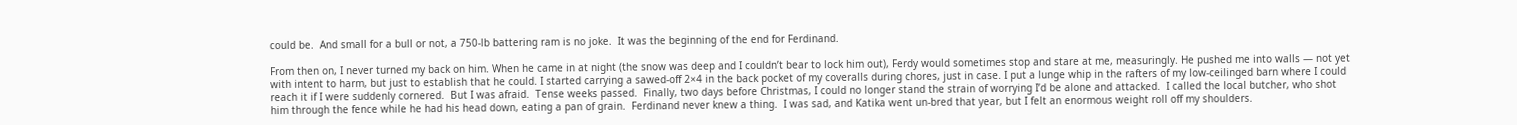could be.  And small for a bull or not, a 750-lb battering ram is no joke.  It was the beginning of the end for Ferdinand.

From then on, I never turned my back on him. When he came in at night (the snow was deep and I couldn’t bear to lock him out), Ferdy would sometimes stop and stare at me, measuringly. He pushed me into walls — not yet with intent to harm, but just to establish that he could. I started carrying a sawed-off 2×4 in the back pocket of my coveralls during chores, just in case. I put a lunge whip in the rafters of my low-ceilinged barn where I could reach it if I were suddenly cornered.  But I was afraid.  Tense weeks passed.  Finally, two days before Christmas, I could no longer stand the strain of worrying I’d be alone and attacked.  I called the local butcher, who shot him through the fence while he had his head down, eating a pan of grain.  Ferdinand never knew a thing.  I was sad, and Katika went un-bred that year, but I felt an enormous weight roll off my shoulders.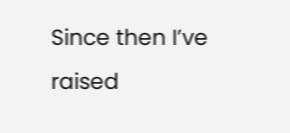Since then I’ve raised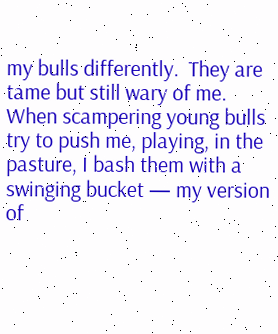my bulls differently.  They are tame but still wary of me.  When scampering young bulls try to push me, playing, in the pasture, I bash them with a swinging bucket — my version of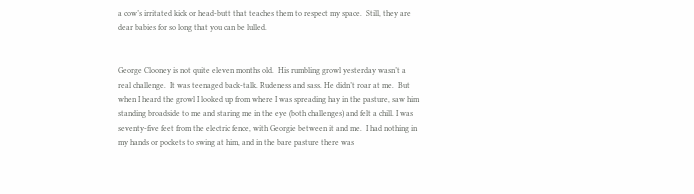a cow’s irritated kick or head-butt that teaches them to respect my space.  Still, they are dear babies for so long that you can be lulled.


George Clooney is not quite eleven months old.  His rumbling growl yesterday wasn’t a real challenge.  It was teenaged back-talk. Rudeness and sass. He didn’t roar at me.  But when I heard the growl I looked up from where I was spreading hay in the pasture, saw him standing broadside to me and staring me in the eye (both challenges) and felt a chill. I was seventy-five feet from the electric fence, with Georgie between it and me.  I had nothing in my hands or pockets to swing at him, and in the bare pasture there was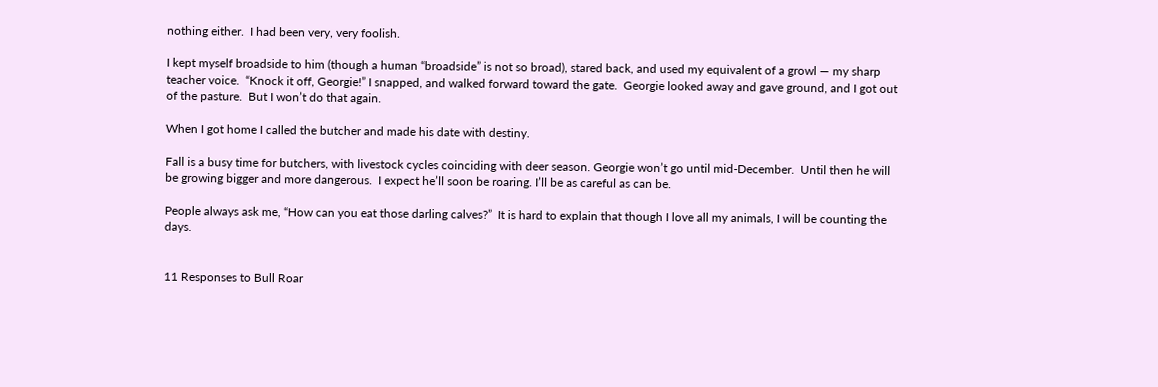nothing either.  I had been very, very foolish.

I kept myself broadside to him (though a human “broadside” is not so broad), stared back, and used my equivalent of a growl — my sharp teacher voice.  “Knock it off, Georgie!” I snapped, and walked forward toward the gate.  Georgie looked away and gave ground, and I got out of the pasture.  But I won’t do that again.

When I got home I called the butcher and made his date with destiny.

Fall is a busy time for butchers, with livestock cycles coinciding with deer season. Georgie won’t go until mid-December.  Until then he will be growing bigger and more dangerous.  I expect he’ll soon be roaring. I’ll be as careful as can be.

People always ask me, “How can you eat those darling calves?”  It is hard to explain that though I love all my animals, I will be counting the days.


11 Responses to Bull Roar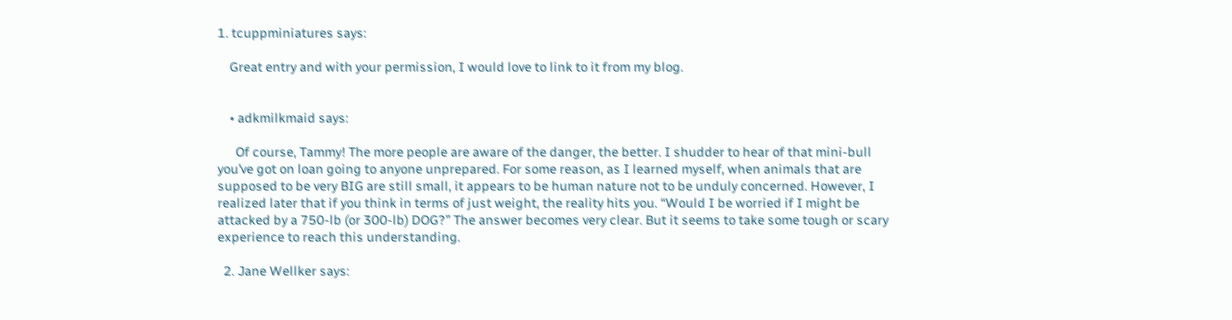1. tcuppminiatures says:

    Great entry and with your permission, I would love to link to it from my blog.


    • adkmilkmaid says:

      Of course, Tammy! The more people are aware of the danger, the better. I shudder to hear of that mini-bull you’ve got on loan going to anyone unprepared. For some reason, as I learned myself, when animals that are supposed to be very BIG are still small, it appears to be human nature not to be unduly concerned. However, I realized later that if you think in terms of just weight, the reality hits you. “Would I be worried if I might be attacked by a 750-lb (or 300-lb) DOG?” The answer becomes very clear. But it seems to take some tough or scary experience to reach this understanding.

  2. Jane Wellker says: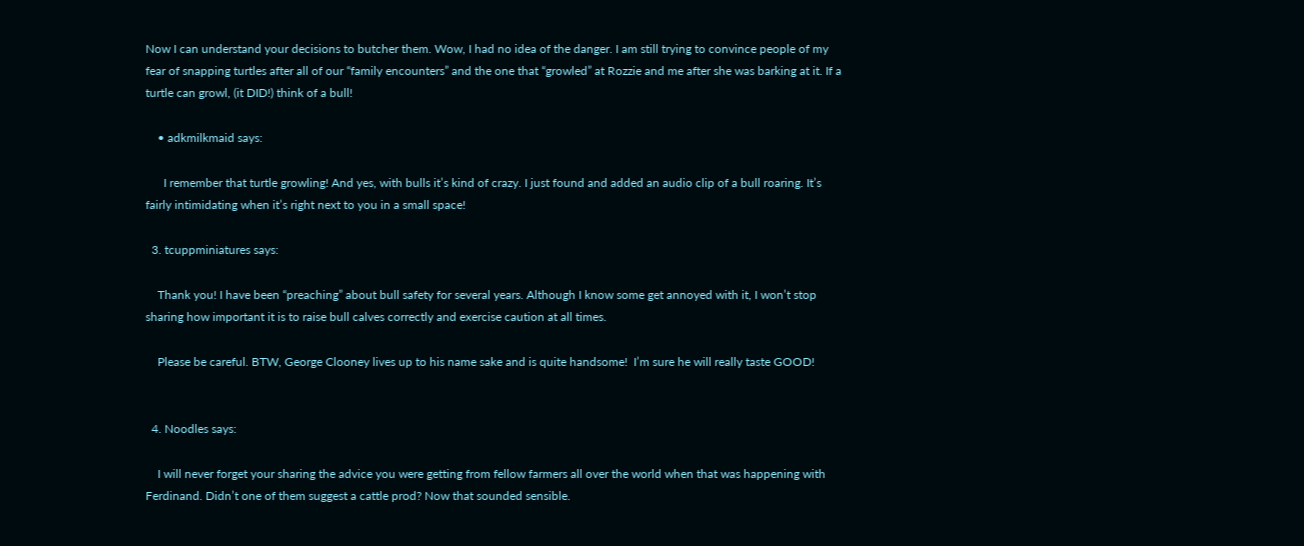Now I can understand your decisions to butcher them. Wow, I had no idea of the danger. I am still trying to convince people of my fear of snapping turtles after all of our “family encounters” and the one that “growled” at Rozzie and me after she was barking at it. If a turtle can growl, (it DID!) think of a bull!

    • adkmilkmaid says:

      I remember that turtle growling! And yes, with bulls it’s kind of crazy. I just found and added an audio clip of a bull roaring. It’s fairly intimidating when it’s right next to you in a small space!

  3. tcuppminiatures says:

    Thank you! I have been “preaching” about bull safety for several years. Although I know some get annoyed with it, I won’t stop sharing how important it is to raise bull calves correctly and exercise caution at all times.

    Please be careful. BTW, George Clooney lives up to his name sake and is quite handsome!  I’m sure he will really taste GOOD!


  4. Noodles says:

    I will never forget your sharing the advice you were getting from fellow farmers all over the world when that was happening with Ferdinand. Didn’t one of them suggest a cattle prod? Now that sounded sensible.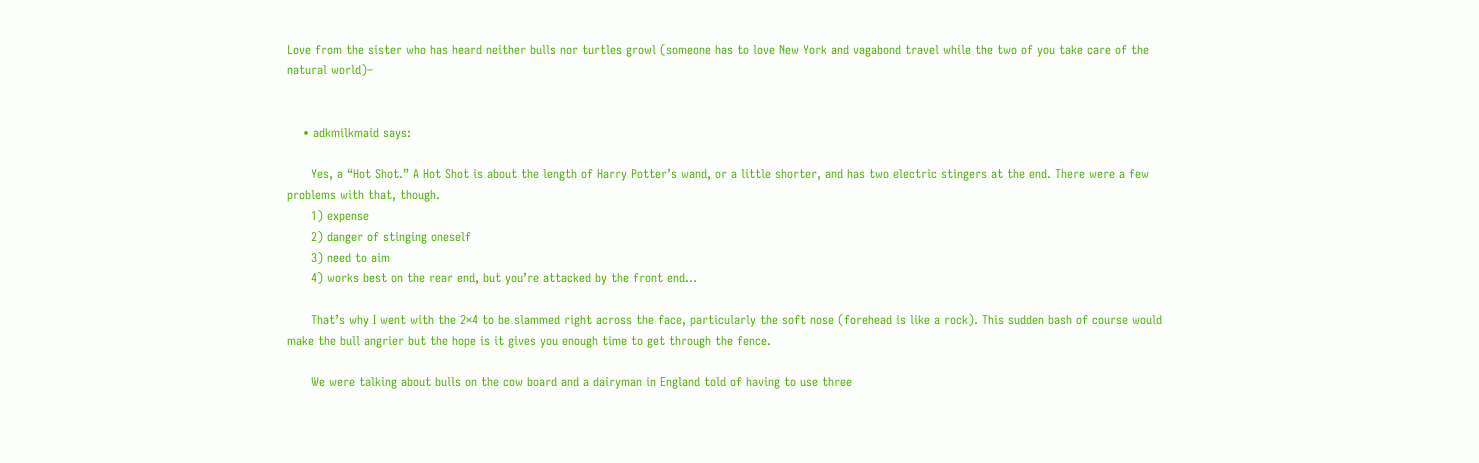Love from the sister who has heard neither bulls nor turtles growl (someone has to love New York and vagabond travel while the two of you take care of the natural world)–


    • adkmilkmaid says:

      Yes, a “Hot Shot.” A Hot Shot is about the length of Harry Potter’s wand, or a little shorter, and has two electric stingers at the end. There were a few problems with that, though.
      1) expense
      2) danger of stinging oneself
      3) need to aim
      4) works best on the rear end, but you’re attacked by the front end…

      That’s why I went with the 2×4 to be slammed right across the face, particularly the soft nose (forehead is like a rock). This sudden bash of course would make the bull angrier but the hope is it gives you enough time to get through the fence.

      We were talking about bulls on the cow board and a dairyman in England told of having to use three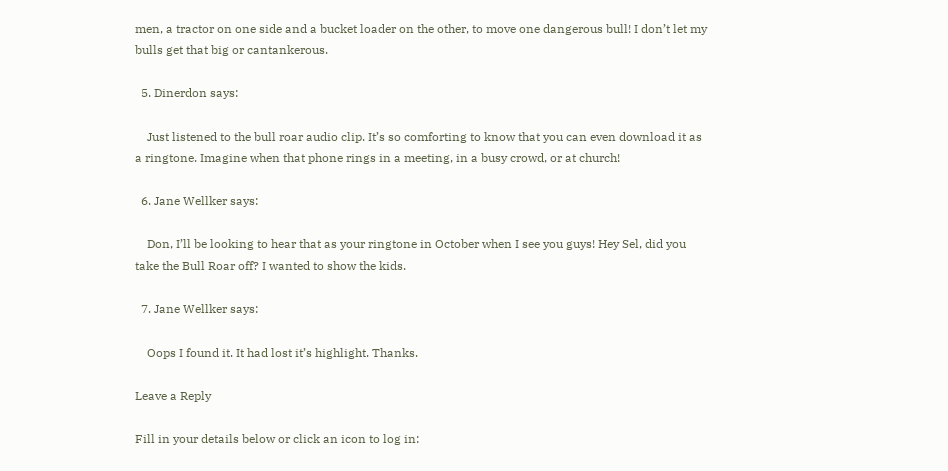men, a tractor on one side and a bucket loader on the other, to move one dangerous bull! I don’t let my bulls get that big or cantankerous.

  5. Dinerdon says:

    Just listened to the bull roar audio clip. It’s so comforting to know that you can even download it as a ringtone. Imagine when that phone rings in a meeting, in a busy crowd, or at church!

  6. Jane Wellker says:

    Don, I’ll be looking to hear that as your ringtone in October when I see you guys! Hey Sel, did you take the Bull Roar off? I wanted to show the kids.

  7. Jane Wellker says:

    Oops I found it. It had lost it’s highlight. Thanks.

Leave a Reply

Fill in your details below or click an icon to log in: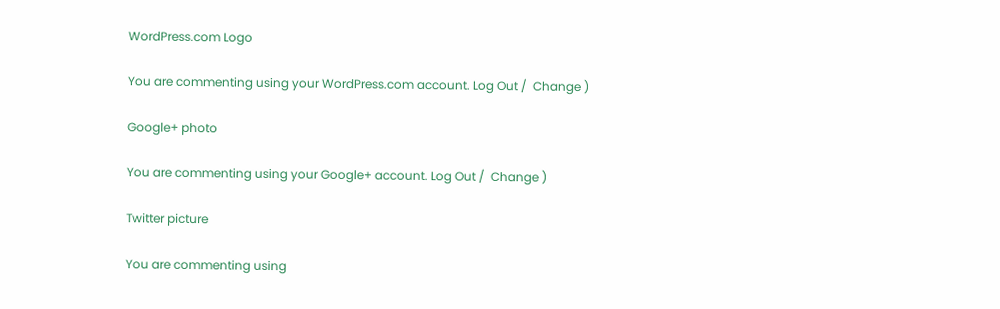WordPress.com Logo

You are commenting using your WordPress.com account. Log Out /  Change )

Google+ photo

You are commenting using your Google+ account. Log Out /  Change )

Twitter picture

You are commenting using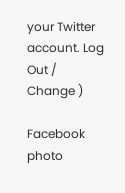your Twitter account. Log Out /  Change )

Facebook photo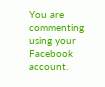You are commenting using your Facebook account.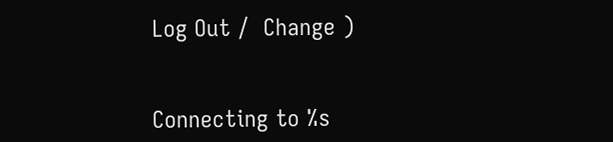Log Out /  Change )


Connecting to %s